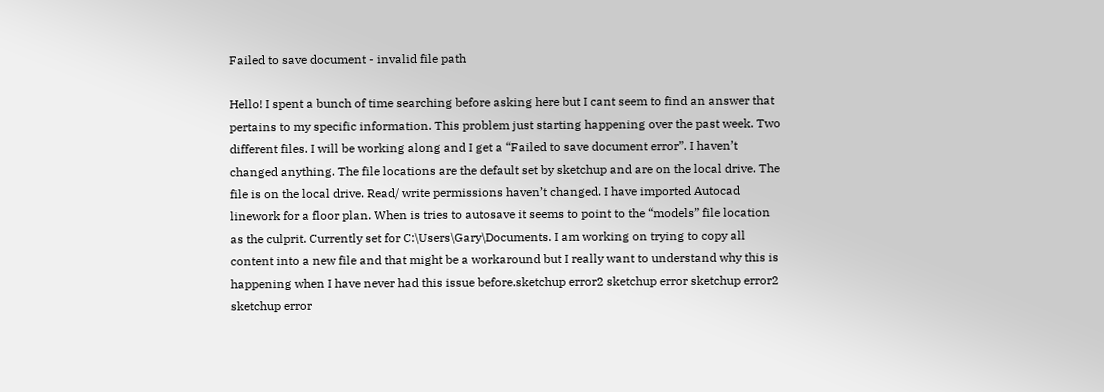Failed to save document - invalid file path

Hello! I spent a bunch of time searching before asking here but I cant seem to find an answer that pertains to my specific information. This problem just starting happening over the past week. Two different files. I will be working along and I get a “Failed to save document error”. I haven’t changed anything. The file locations are the default set by sketchup and are on the local drive. The file is on the local drive. Read/ write permissions haven’t changed. I have imported Autocad linework for a floor plan. When is tries to autosave it seems to point to the “models” file location as the culprit. Currently set for C:\Users\Gary\Documents. I am working on trying to copy all content into a new file and that might be a workaround but I really want to understand why this is happening when I have never had this issue before.sketchup error2 sketchup error sketchup error2 sketchup error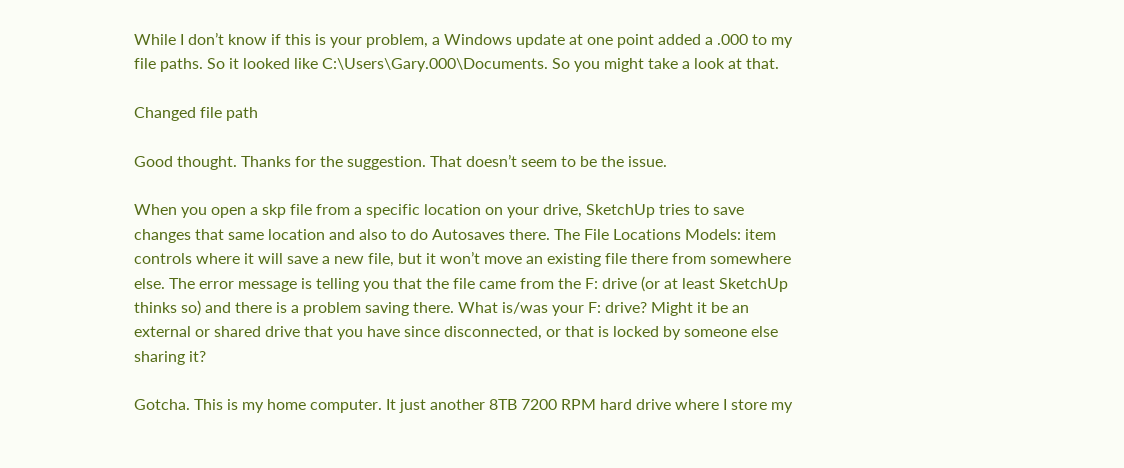While I don’t know if this is your problem, a Windows update at one point added a .000 to my file paths. So it looked like C:\Users\Gary.000\Documents. So you might take a look at that.

Changed file path

Good thought. Thanks for the suggestion. That doesn’t seem to be the issue.

When you open a skp file from a specific location on your drive, SketchUp tries to save changes that same location and also to do Autosaves there. The File Locations Models: item controls where it will save a new file, but it won’t move an existing file there from somewhere else. The error message is telling you that the file came from the F: drive (or at least SketchUp thinks so) and there is a problem saving there. What is/was your F: drive? Might it be an external or shared drive that you have since disconnected, or that is locked by someone else sharing it?

Gotcha. This is my home computer. It just another 8TB 7200 RPM hard drive where I store my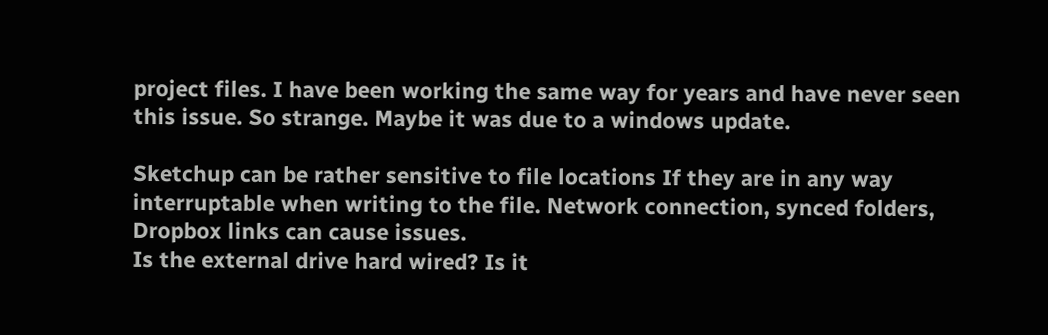project files. I have been working the same way for years and have never seen this issue. So strange. Maybe it was due to a windows update.

Sketchup can be rather sensitive to file locations If they are in any way interruptable when writing to the file. Network connection, synced folders, Dropbox links can cause issues.
Is the external drive hard wired? Is it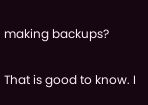making backups?

That is good to know. I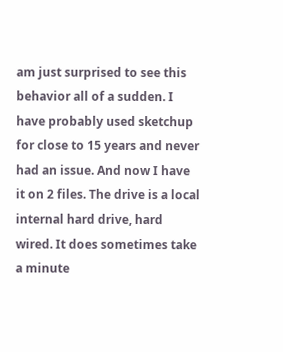am just surprised to see this behavior all of a sudden. I have probably used sketchup for close to 15 years and never had an issue. And now I have it on 2 files. The drive is a local internal hard drive, hard wired. It does sometimes take a minute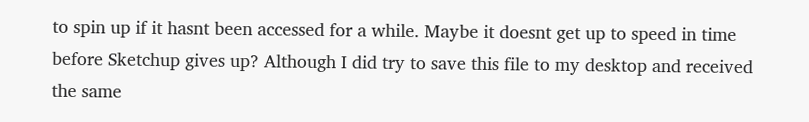to spin up if it hasnt been accessed for a while. Maybe it doesnt get up to speed in time before Sketchup gives up? Although I did try to save this file to my desktop and received the same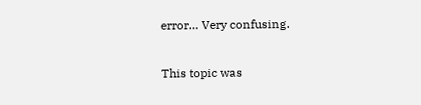error… Very confusing.

This topic was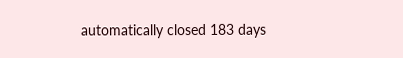automatically closed 183 days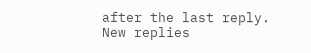after the last reply. New replies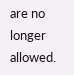are no longer allowed.